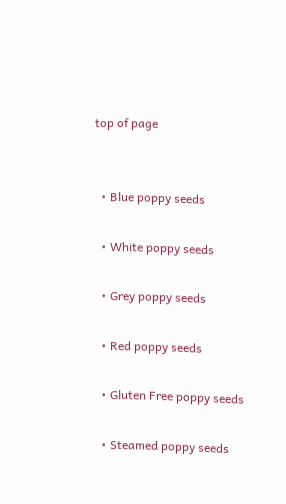top of page


  • Blue poppy seeds

  • White poppy seeds

  • Grey poppy seeds

  • Red poppy seeds

  • Gluten Free poppy seeds

  • Steamed poppy seeds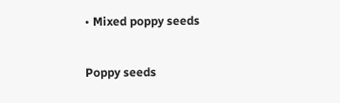• Mixed poppy seeds

Poppy seeds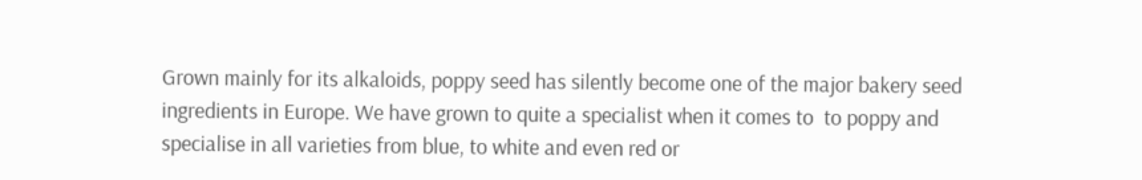Grown mainly for its alkaloids, poppy seed has silently become one of the major bakery seed ingredients in Europe. We have grown to quite a specialist when it comes to  to poppy and specialise in all varieties from blue, to white and even red or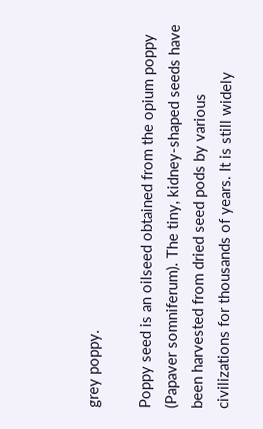grey poppy.

Poppy seed is an oilseed obtained from the opium poppy (Papaver somniferum). The tiny, kidney-shaped seeds have been harvested from dried seed pods by various civilizations for thousands of years. It is still widely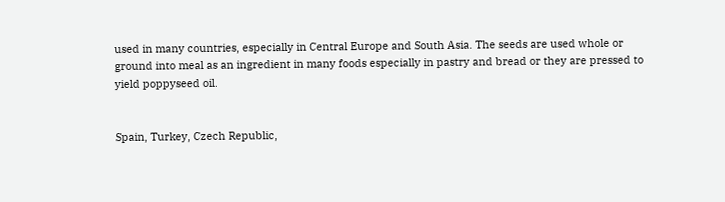used in many countries, especially in Central Europe and South Asia. The seeds are used whole or ground into meal as an ingredient in many foods especially in pastry and bread or they are pressed to yield poppyseed oil.


Spain, Turkey, Czech Republic,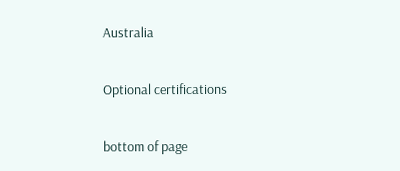Australia

Optional certifications

bottom of page